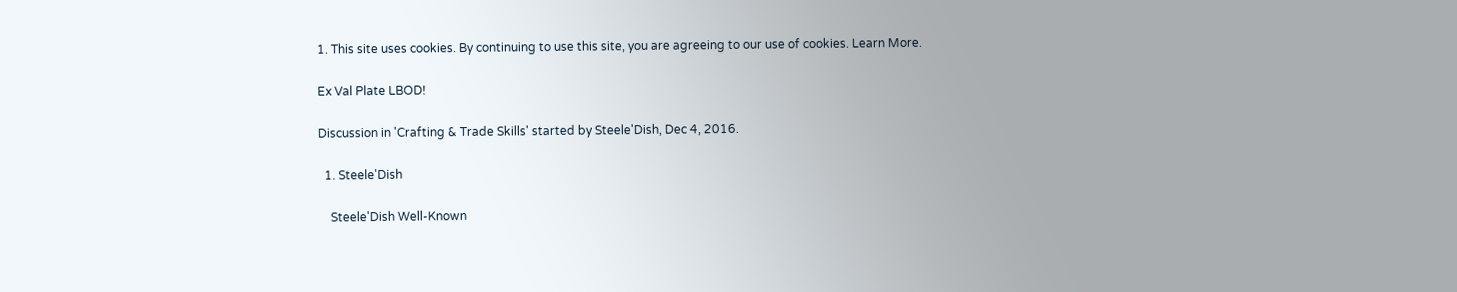1. This site uses cookies. By continuing to use this site, you are agreeing to our use of cookies. Learn More.

Ex Val Plate LBOD!

Discussion in 'Crafting & Trade Skills' started by Steele'Dish, Dec 4, 2016.

  1. Steele'Dish

    Steele'Dish Well-Known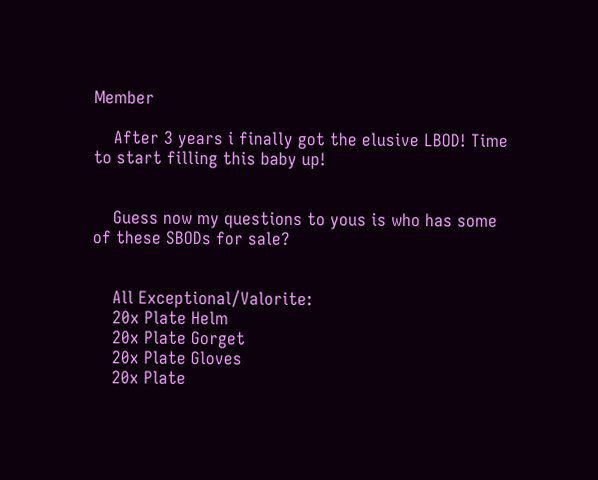Member

    After 3 years i finally got the elusive LBOD! Time to start filling this baby up!


    Guess now my questions to yous is who has some of these SBODs for sale?


    All Exceptional/Valorite:
    20x Plate Helm
    20x Plate Gorget
    20x Plate Gloves
    20x Plate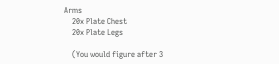Arms
    20x Plate Chest
    20x Plate Legs

    (You would figure after 3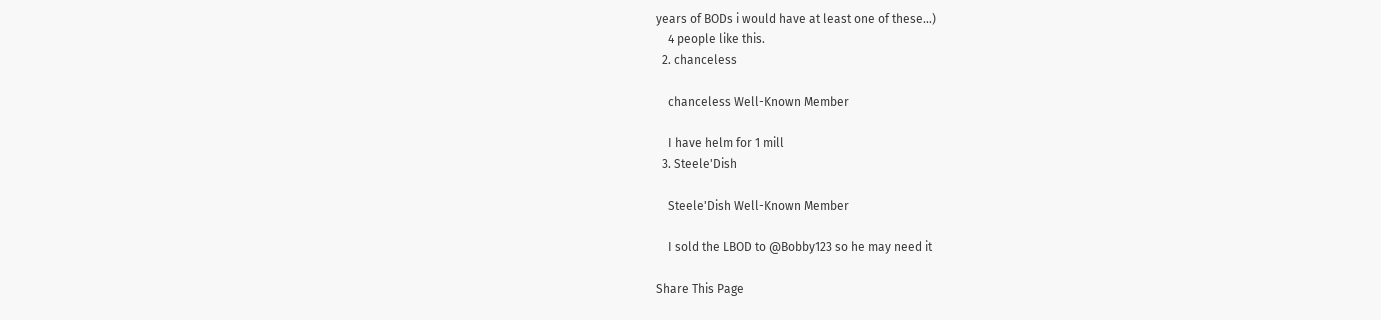years of BODs i would have at least one of these...)
    4 people like this.
  2. chanceless

    chanceless Well-Known Member

    I have helm for 1 mill
  3. Steele'Dish

    Steele'Dish Well-Known Member

    I sold the LBOD to @Bobby123 so he may need it

Share This Page